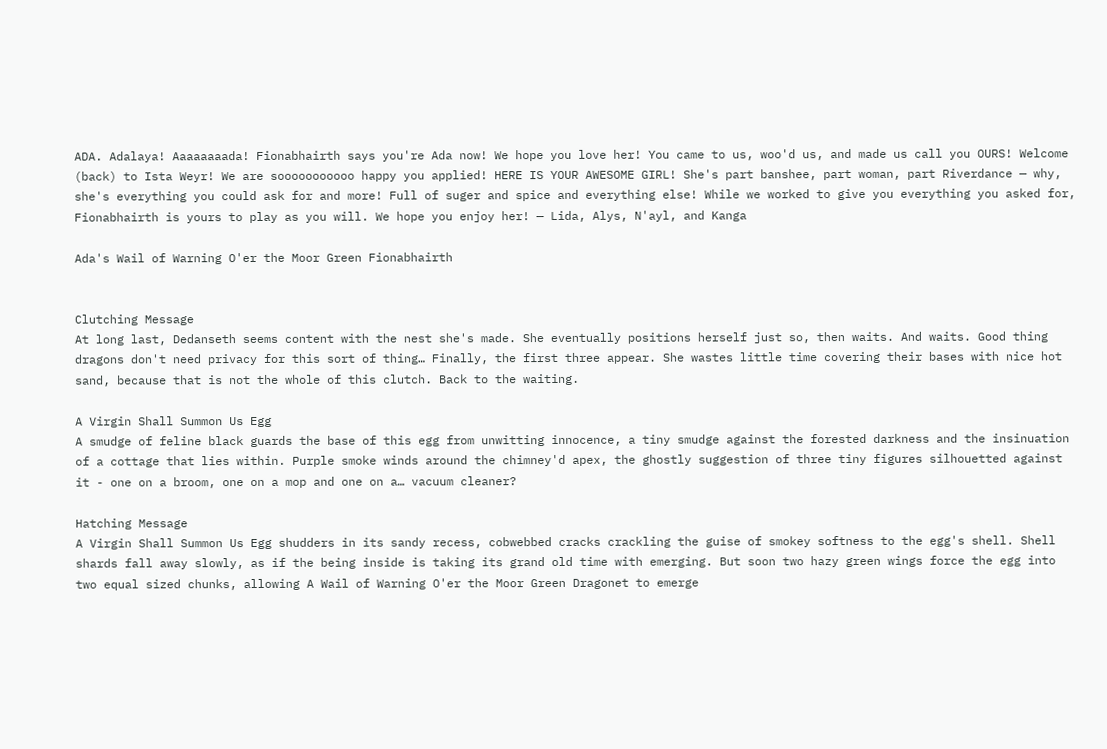ADA. Adalaya! Aaaaaaaada! Fionabhairth says you're Ada now! We hope you love her! You came to us, woo'd us, and made us call you OURS! Welcome (back) to Ista Weyr! We are sooooooooooo happy you applied! HERE IS YOUR AWESOME GIRL! She's part banshee, part woman, part Riverdance — why, she's everything you could ask for and more! Full of suger and spice and everything else! While we worked to give you everything you asked for, Fionabhairth is yours to play as you will. We hope you enjoy her! — Lida, Alys, N'ayl, and Kanga

Ada's Wail of Warning O'er the Moor Green Fionabhairth


Clutching Message
At long last, Dedanseth seems content with the nest she's made. She eventually positions herself just so, then waits. And waits. Good thing dragons don't need privacy for this sort of thing… Finally, the first three appear. She wastes little time covering their bases with nice hot sand, because that is not the whole of this clutch. Back to the waiting.

A Virgin Shall Summon Us Egg
A smudge of feline black guards the base of this egg from unwitting innocence, a tiny smudge against the forested darkness and the insinuation of a cottage that lies within. Purple smoke winds around the chimney'd apex, the ghostly suggestion of three tiny figures silhouetted against it - one on a broom, one on a mop and one on a… vacuum cleaner?

Hatching Message
A Virgin Shall Summon Us Egg shudders in its sandy recess, cobwebbed cracks crackling the guise of smokey softness to the egg's shell. Shell shards fall away slowly, as if the being inside is taking its grand old time with emerging. But soon two hazy green wings force the egg into two equal sized chunks, allowing A Wail of Warning O'er the Moor Green Dragonet to emerge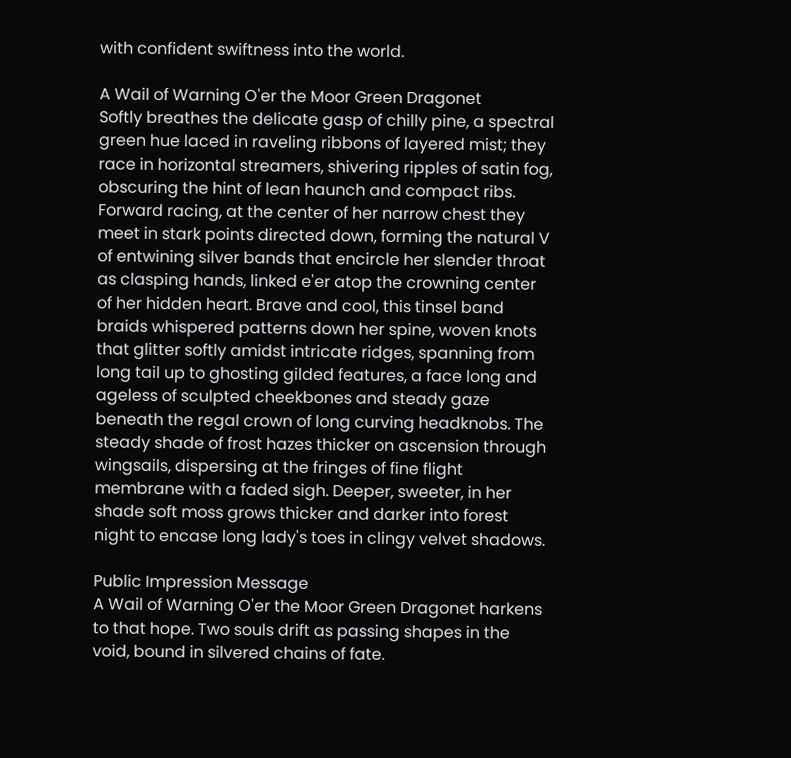with confident swiftness into the world.

A Wail of Warning O'er the Moor Green Dragonet
Softly breathes the delicate gasp of chilly pine, a spectral green hue laced in raveling ribbons of layered mist; they race in horizontal streamers, shivering ripples of satin fog, obscuring the hint of lean haunch and compact ribs. Forward racing, at the center of her narrow chest they meet in stark points directed down, forming the natural V of entwining silver bands that encircle her slender throat as clasping hands, linked e'er atop the crowning center of her hidden heart. Brave and cool, this tinsel band braids whispered patterns down her spine, woven knots that glitter softly amidst intricate ridges, spanning from long tail up to ghosting gilded features, a face long and ageless of sculpted cheekbones and steady gaze beneath the regal crown of long curving headknobs. The steady shade of frost hazes thicker on ascension through wingsails, dispersing at the fringes of fine flight membrane with a faded sigh. Deeper, sweeter, in her shade soft moss grows thicker and darker into forest night to encase long lady's toes in clingy velvet shadows.

Public Impression Message
A Wail of Warning O'er the Moor Green Dragonet harkens to that hope. Two souls drift as passing shapes in the void, bound in silvered chains of fate.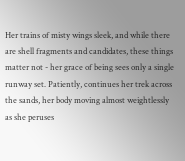Her trains of misty wings sleek, and while there are shell fragments and candidates, these things matter not - her grace of being sees only a single runway set. Patiently, continues her trek across the sands, her body moving almost weightlessly as she peruses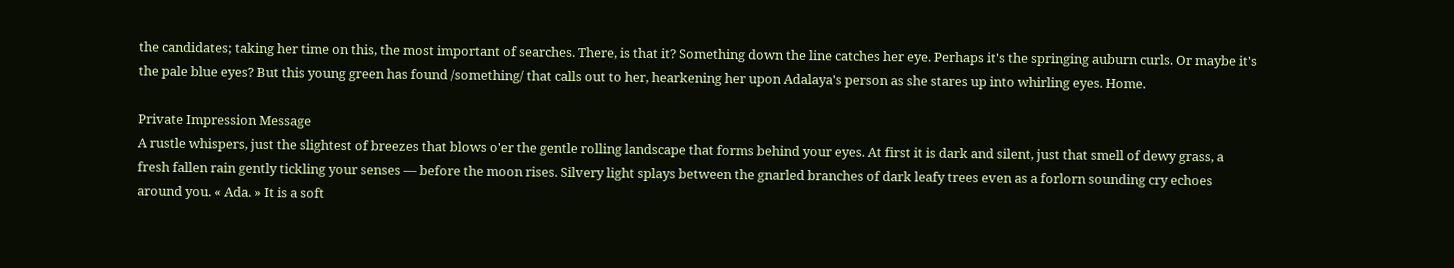the candidates; taking her time on this, the most important of searches. There, is that it? Something down the line catches her eye. Perhaps it's the springing auburn curls. Or maybe it's the pale blue eyes? But this young green has found /something/ that calls out to her, hearkening her upon Adalaya's person as she stares up into whirling eyes. Home.

Private Impression Message
A rustle whispers, just the slightest of breezes that blows o'er the gentle rolling landscape that forms behind your eyes. At first it is dark and silent, just that smell of dewy grass, a fresh fallen rain gently tickling your senses — before the moon rises. Silvery light splays between the gnarled branches of dark leafy trees even as a forlorn sounding cry echoes around you. « Ada. » It is a soft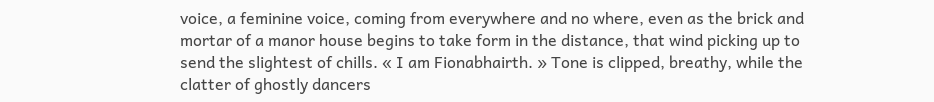voice, a feminine voice, coming from everywhere and no where, even as the brick and mortar of a manor house begins to take form in the distance, that wind picking up to send the slightest of chills. « I am Fionabhairth. » Tone is clipped, breathy, while the clatter of ghostly dancers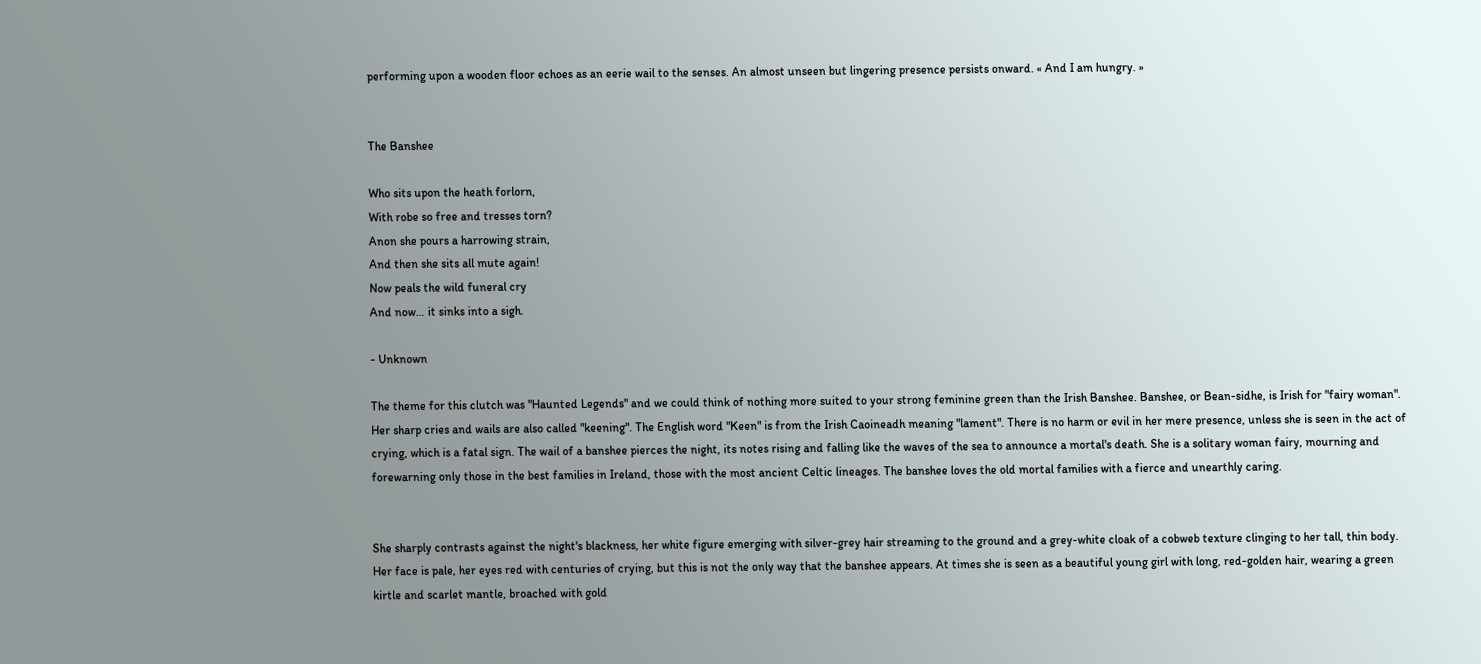performing upon a wooden floor echoes as an eerie wail to the senses. An almost unseen but lingering presence persists onward. « And I am hungry. »


The Banshee

Who sits upon the heath forlorn,
With robe so free and tresses torn?
Anon she pours a harrowing strain,
And then she sits all mute again!
Now peals the wild funeral cry
And now… it sinks into a sigh.

- Unknown

The theme for this clutch was "Haunted Legends" and we could think of nothing more suited to your strong feminine green than the Irish Banshee. Banshee, or Bean-sidhe, is Irish for "fairy woman". Her sharp cries and wails are also called "keening". The English word "Keen" is from the Irish Caoineadh meaning "lament". There is no harm or evil in her mere presence, unless she is seen in the act of crying, which is a fatal sign. The wail of a banshee pierces the night, its notes rising and falling like the waves of the sea to announce a mortal's death. She is a solitary woman fairy, mourning and forewarning only those in the best families in Ireland, those with the most ancient Celtic lineages. The banshee loves the old mortal families with a fierce and unearthly caring.


She sharply contrasts against the night's blackness, her white figure emerging with silver-grey hair streaming to the ground and a grey-white cloak of a cobweb texture clinging to her tall, thin body. Her face is pale, her eyes red with centuries of crying, but this is not the only way that the banshee appears. At times she is seen as a beautiful young girl with long, red-golden hair, wearing a green kirtle and scarlet mantle, broached with gold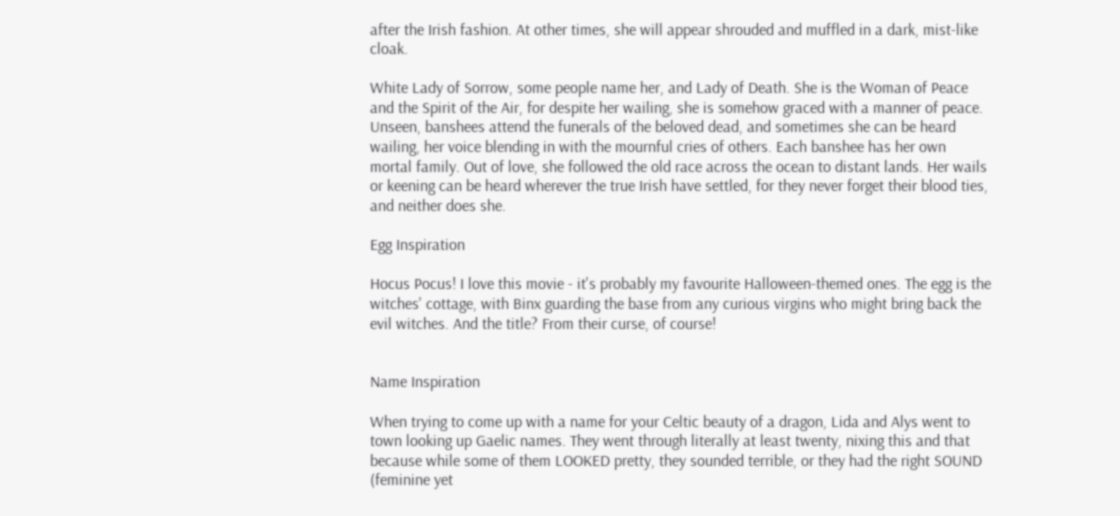after the Irish fashion. At other times, she will appear shrouded and muffled in a dark, mist-like cloak.

White Lady of Sorrow, some people name her, and Lady of Death. She is the Woman of Peace and the Spirit of the Air, for despite her wailing, she is somehow graced with a manner of peace. Unseen, banshees attend the funerals of the beloved dead, and sometimes she can be heard wailing, her voice blending in with the mournful cries of others. Each banshee has her own mortal family. Out of love, she followed the old race across the ocean to distant lands. Her wails or keening can be heard wherever the true Irish have settled, for they never forget their blood ties, and neither does she.

Egg Inspiration

Hocus Pocus! I love this movie - it's probably my favourite Halloween-themed ones. The egg is the witches' cottage, with Binx guarding the base from any curious virgins who might bring back the evil witches. And the title? From their curse, of course!


Name Inspiration

When trying to come up with a name for your Celtic beauty of a dragon, Lida and Alys went to town looking up Gaelic names. They went through literally at least twenty, nixing this and that because while some of them LOOKED pretty, they sounded terrible, or they had the right SOUND (feminine yet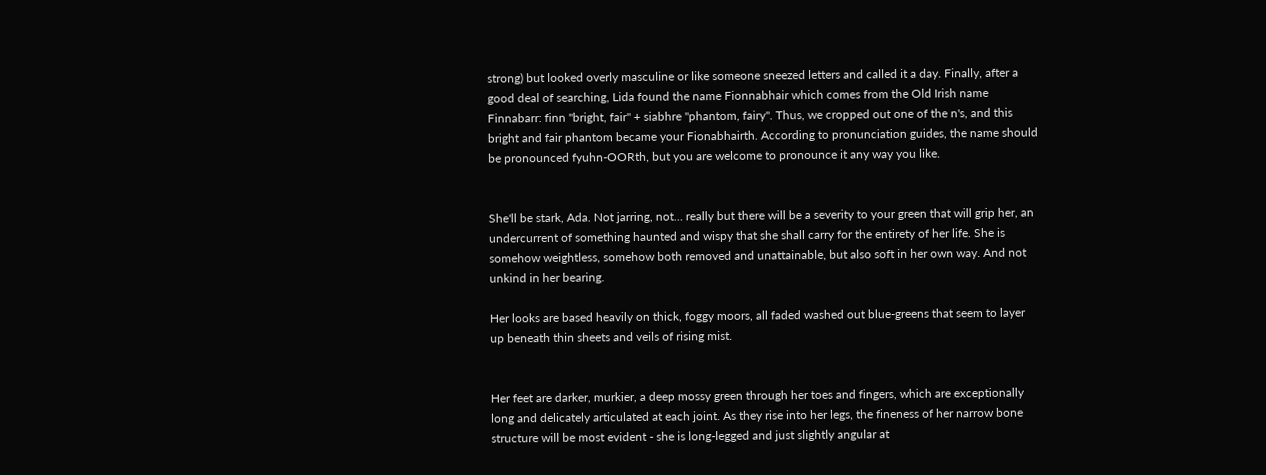strong) but looked overly masculine or like someone sneezed letters and called it a day. Finally, after a good deal of searching, Lida found the name Fionnabhair which comes from the Old Irish name Finnabarr: finn "bright, fair" + siabhre "phantom, fairy". Thus, we cropped out one of the n's, and this bright and fair phantom became your Fionabhairth. According to pronunciation guides, the name should be pronounced fyuhn-OORth, but you are welcome to pronounce it any way you like.


She'll be stark, Ada. Not jarring, not… really but there will be a severity to your green that will grip her, an undercurrent of something haunted and wispy that she shall carry for the entirety of her life. She is somehow weightless, somehow both removed and unattainable, but also soft in her own way. And not unkind in her bearing.

Her looks are based heavily on thick, foggy moors, all faded washed out blue-greens that seem to layer up beneath thin sheets and veils of rising mist.


Her feet are darker, murkier, a deep mossy green through her toes and fingers, which are exceptionally long and delicately articulated at each joint. As they rise into her legs, the fineness of her narrow bone structure will be most evident - she is long-legged and just slightly angular at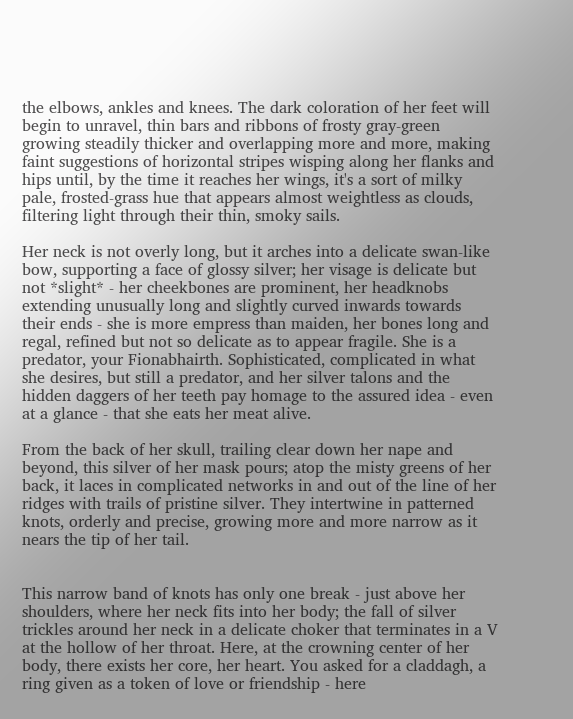the elbows, ankles and knees. The dark coloration of her feet will begin to unravel, thin bars and ribbons of frosty gray-green growing steadily thicker and overlapping more and more, making faint suggestions of horizontal stripes wisping along her flanks and hips until, by the time it reaches her wings, it's a sort of milky pale, frosted-grass hue that appears almost weightless as clouds, filtering light through their thin, smoky sails.

Her neck is not overly long, but it arches into a delicate swan-like bow, supporting a face of glossy silver; her visage is delicate but not *slight* - her cheekbones are prominent, her headknobs extending unusually long and slightly curved inwards towards their ends - she is more empress than maiden, her bones long and regal, refined but not so delicate as to appear fragile. She is a predator, your Fionabhairth. Sophisticated, complicated in what she desires, but still a predator, and her silver talons and the hidden daggers of her teeth pay homage to the assured idea - even at a glance - that she eats her meat alive.

From the back of her skull, trailing clear down her nape and beyond, this silver of her mask pours; atop the misty greens of her back, it laces in complicated networks in and out of the line of her ridges with trails of pristine silver. They intertwine in patterned knots, orderly and precise, growing more and more narrow as it nears the tip of her tail.


This narrow band of knots has only one break - just above her shoulders, where her neck fits into her body; the fall of silver trickles around her neck in a delicate choker that terminates in a V at the hollow of her throat. Here, at the crowning center of her body, there exists her core, her heart. You asked for a claddagh, a ring given as a token of love or friendship - here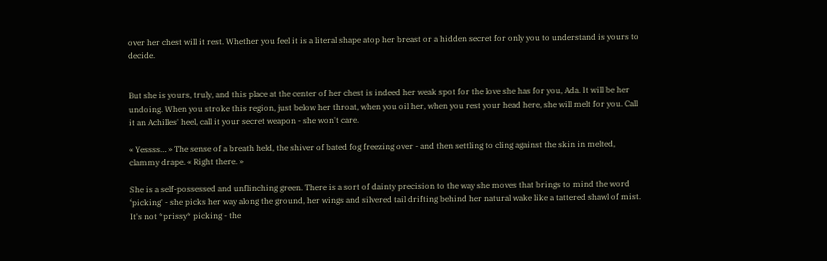over her chest will it rest. Whether you feel it is a literal shape atop her breast or a hidden secret for only you to understand is yours to decide.


But she is yours, truly, and this place at the center of her chest is indeed her weak spot for the love she has for you, Ada. It will be her undoing. When you stroke this region, just below her throat, when you oil her, when you rest your head here, she will melt for you. Call it an Achilles' heel, call it your secret weapon - she won't care.

« Yessss… » The sense of a breath held, the shiver of bated fog freezing over - and then settling to cling against the skin in melted, clammy drape. « Right there. »

She is a self-possessed and unflinching green. There is a sort of dainty precision to the way she moves that brings to mind the word ‘picking' - she picks her way along the ground, her wings and silvered tail drifting behind her natural wake like a tattered shawl of mist. It's not *prissy* picking - the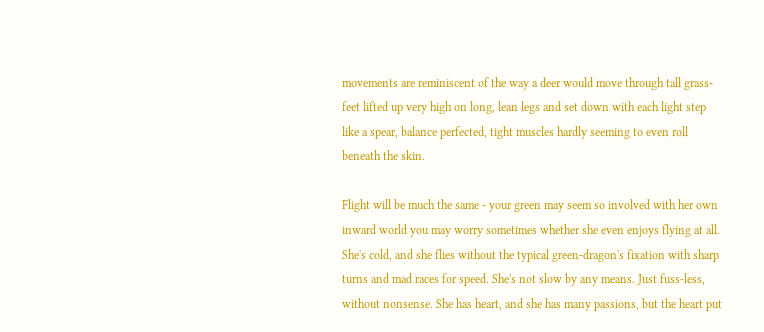movements are reminiscent of the way a deer would move through tall grass- feet lifted up very high on long, lean legs and set down with each light step like a spear, balance perfected, tight muscles hardly seeming to even roll beneath the skin.

Flight will be much the same - your green may seem so involved with her own inward world you may worry sometimes whether she even enjoys flying at all. She's cold, and she flies without the typical green-dragon's fixation with sharp turns and mad races for speed. She's not slow by any means. Just fuss-less, without nonsense. She has heart, and she has many passions, but the heart put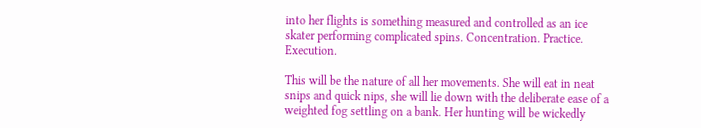into her flights is something measured and controlled as an ice skater performing complicated spins. Concentration. Practice. Execution.

This will be the nature of all her movements. She will eat in neat snips and quick nips, she will lie down with the deliberate ease of a weighted fog settling on a bank. Her hunting will be wickedly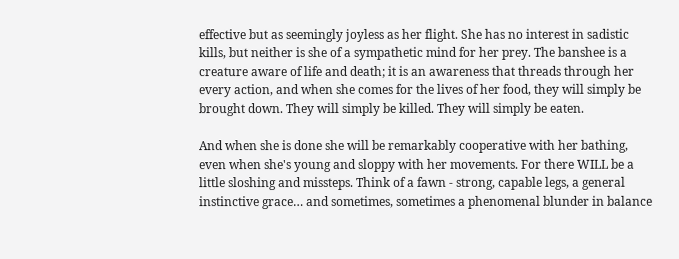effective but as seemingly joyless as her flight. She has no interest in sadistic kills, but neither is she of a sympathetic mind for her prey. The banshee is a creature aware of life and death; it is an awareness that threads through her every action, and when she comes for the lives of her food, they will simply be brought down. They will simply be killed. They will simply be eaten.

And when she is done she will be remarkably cooperative with her bathing, even when she's young and sloppy with her movements. For there WILL be a little sloshing and missteps. Think of a fawn - strong, capable legs, a general instinctive grace… and sometimes, sometimes a phenomenal blunder in balance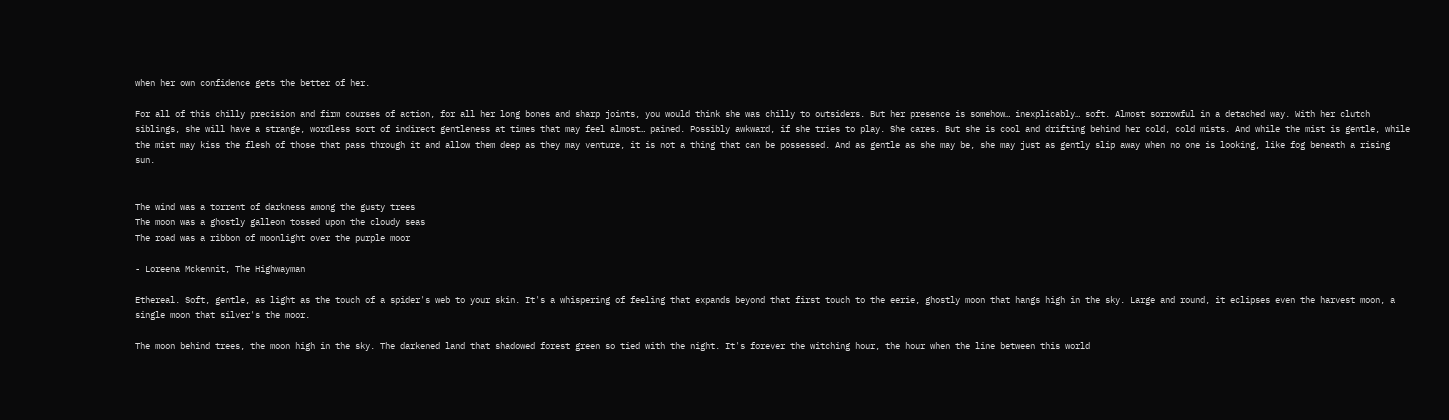when her own confidence gets the better of her.

For all of this chilly precision and firm courses of action, for all her long bones and sharp joints, you would think she was chilly to outsiders. But her presence is somehow… inexplicably… soft. Almost sorrowful in a detached way. With her clutch siblings, she will have a strange, wordless sort of indirect gentleness at times that may feel almost… pained. Possibly awkward, if she tries to play. She cares. But she is cool and drifting behind her cold, cold mists. And while the mist is gentle, while the mist may kiss the flesh of those that pass through it and allow them deep as they may venture, it is not a thing that can be possessed. And as gentle as she may be, she may just as gently slip away when no one is looking, like fog beneath a rising sun.


The wind was a torrent of darkness among the gusty trees
The moon was a ghostly galleon tossed upon the cloudy seas
The road was a ribbon of moonlight over the purple moor

- Loreena Mckennit, The Highwayman

Ethereal. Soft, gentle, as light as the touch of a spider's web to your skin. It's a whispering of feeling that expands beyond that first touch to the eerie, ghostly moon that hangs high in the sky. Large and round, it eclipses even the harvest moon, a single moon that silver's the moor.

The moon behind trees, the moon high in the sky. The darkened land that shadowed forest green so tied with the night. It's forever the witching hour, the hour when the line between this world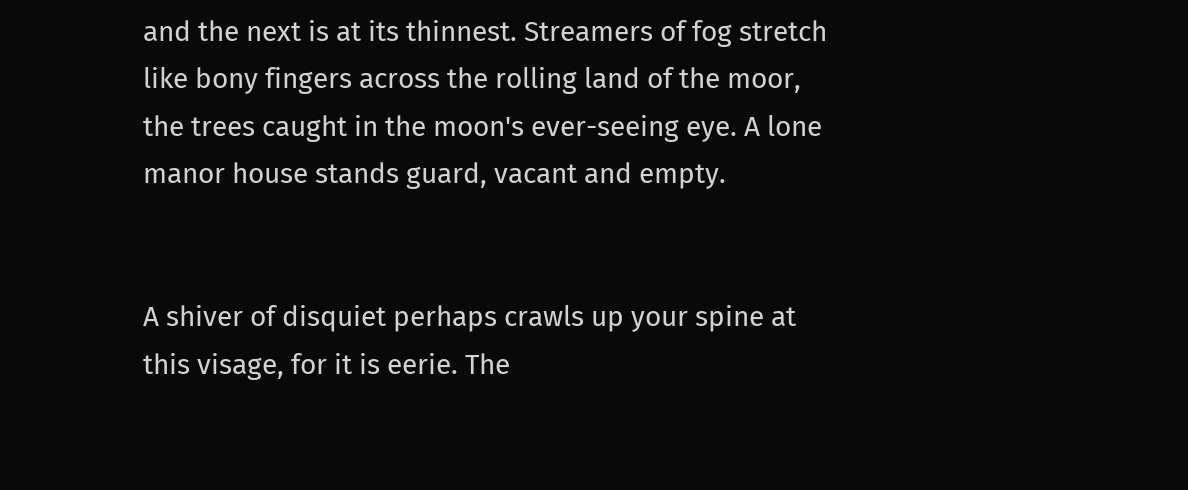and the next is at its thinnest. Streamers of fog stretch like bony fingers across the rolling land of the moor, the trees caught in the moon's ever-seeing eye. A lone manor house stands guard, vacant and empty.


A shiver of disquiet perhaps crawls up your spine at this visage, for it is eerie. The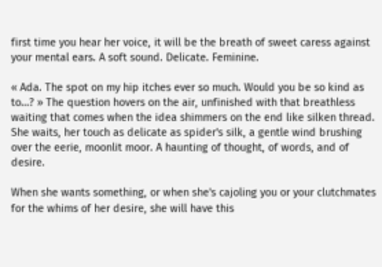first time you hear her voice, it will be the breath of sweet caress against your mental ears. A soft sound. Delicate. Feminine.

« Ada. The spot on my hip itches ever so much. Would you be so kind as to…? » The question hovers on the air, unfinished with that breathless waiting that comes when the idea shimmers on the end like silken thread. She waits, her touch as delicate as spider's silk, a gentle wind brushing over the eerie, moonlit moor. A haunting of thought, of words, and of desire.

When she wants something, or when she's cajoling you or your clutchmates for the whims of her desire, she will have this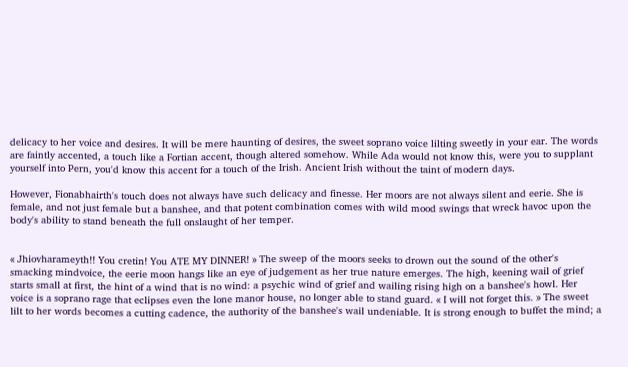delicacy to her voice and desires. It will be mere haunting of desires, the sweet soprano voice lilting sweetly in your ear. The words are faintly accented, a touch like a Fortian accent, though altered somehow. While Ada would not know this, were you to supplant yourself into Pern, you'd know this accent for a touch of the Irish. Ancient Irish without the taint of modern days.

However, Fionabhairth's touch does not always have such delicacy and finesse. Her moors are not always silent and eerie. She is female, and not just female but a banshee, and that potent combination comes with wild mood swings that wreck havoc upon the body's ability to stand beneath the full onslaught of her temper.


« Jhiovharameyth!! You cretin! You ATE MY DINNER! » The sweep of the moors seeks to drown out the sound of the other's smacking mindvoice, the eerie moon hangs like an eye of judgement as her true nature emerges. The high, keening wail of grief starts small at first, the hint of a wind that is no wind: a psychic wind of grief and wailing rising high on a banshee's howl. Her voice is a soprano rage that eclipses even the lone manor house, no longer able to stand guard. « I will not forget this. » The sweet lilt to her words becomes a cutting cadence, the authority of the banshee's wail undeniable. It is strong enough to buffet the mind; a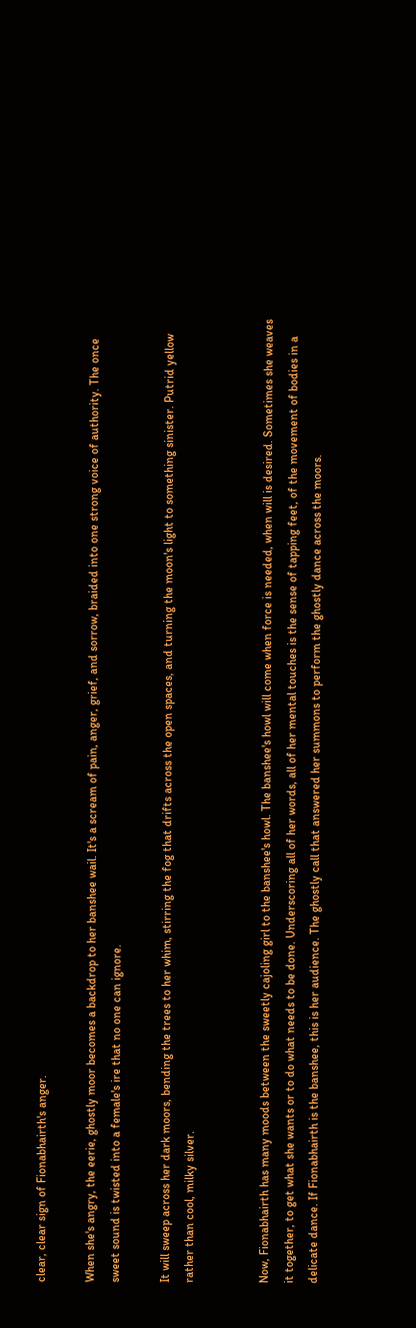clear, clear sign of Fionabhairth's anger.

When she's angry, the eerie, ghostly moor becomes a backdrop to her banshee wail. It's a scream of pain, anger, grief, and sorrow, braided into one strong voice of authority. The once sweet sound is twisted into a female's ire that no one can ignore.

It will sweep across her dark moors, bending the trees to her whim, stirring the fog that drifts across the open spaces, and turning the moon's light to something sinister. Putrid yellow rather than cool, milky silver.


Now, Fionabhairth has many moods between the sweetly cajoling girl to the banshee's howl. The banshee's howl will come when force is needed, when will is desired. Sometimes she weaves it together, to get what she wants or to do what needs to be done. Underscoring all of her words, all of her mental touches is the sense of tapping feet, of the movement of bodies in a delicate dance. If Fionabhairth is the banshee, this is her audience. The ghostly call that answered her summons to perform the ghostly dance across the moors.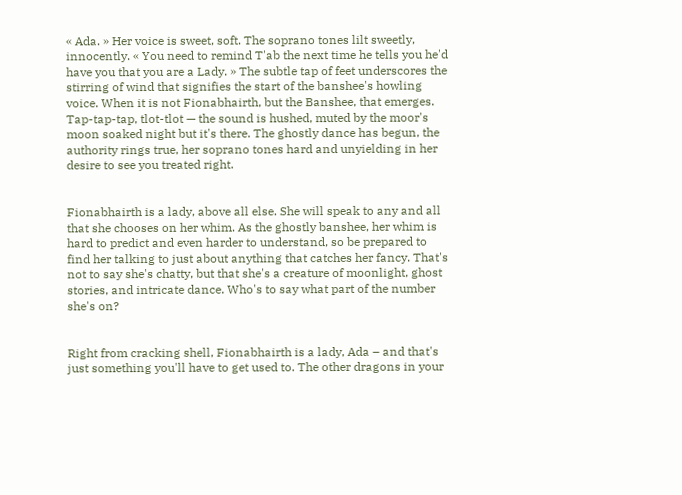« Ada. » Her voice is sweet, soft. The soprano tones lilt sweetly, innocently. « You need to remind T'ab the next time he tells you he'd have you that you are a Lady. » The subtle tap of feet underscores the stirring of wind that signifies the start of the banshee's howling voice. When it is not Fionabhairth, but the Banshee, that emerges. Tap-tap-tap, tlot-tlot — the sound is hushed, muted by the moor's moon soaked night but it's there. The ghostly dance has begun, the authority rings true, her soprano tones hard and unyielding in her desire to see you treated right.


Fionabhairth is a lady, above all else. She will speak to any and all that she chooses on her whim. As the ghostly banshee, her whim is hard to predict and even harder to understand, so be prepared to find her talking to just about anything that catches her fancy. That's not to say she's chatty, but that she's a creature of moonlight, ghost stories, and intricate dance. Who's to say what part of the number she's on?


Right from cracking shell, Fionabhairth is a lady, Ada – and that's just something you'll have to get used to. The other dragons in your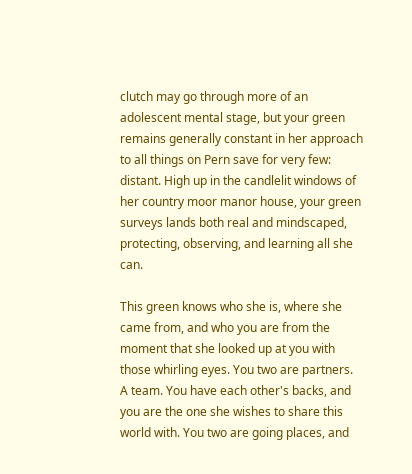clutch may go through more of an adolescent mental stage, but your green remains generally constant in her approach to all things on Pern save for very few: distant. High up in the candlelit windows of her country moor manor house, your green surveys lands both real and mindscaped, protecting, observing, and learning all she can.

This green knows who she is, where she came from, and who you are from the moment that she looked up at you with those whirling eyes. You two are partners. A team. You have each other's backs, and you are the one she wishes to share this world with. You two are going places, and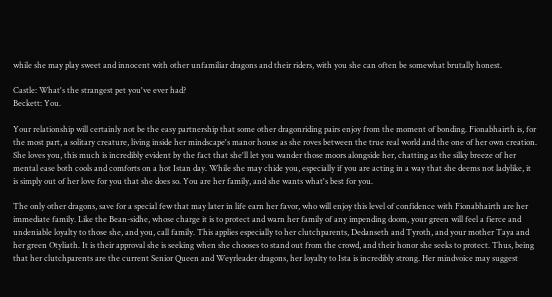while she may play sweet and innocent with other unfamiliar dragons and their riders, with you she can often be somewhat brutally honest.

Castle: What's the strangest pet you've ever had?
Beckett: You.

Your relationship will certainly not be the easy partnership that some other dragonriding pairs enjoy from the moment of bonding. Fionabhairth is, for the most part, a solitary creature, living inside her mindscape's manor house as she roves between the true real world and the one of her own creation. She loves you, this much is incredibly evident by the fact that she'll let you wander those moors alongside her, chatting as the silky breeze of her mental ease both cools and comforts on a hot Istan day. While she may chide you, especially if you are acting in a way that she deems not ladylike, it is simply out of her love for you that she does so. You are her family, and she wants what's best for you.

The only other dragons, save for a special few that may later in life earn her favor, who will enjoy this level of confidence with Fionabhairth are her immediate family. Like the Bean-sidhe, whose charge it is to protect and warn her family of any impending doom, your green will feel a fierce and undeniable loyalty to those she, and you, call family. This applies especially to her clutchparents, Dedanseth and Tyroth, and your mother Taya and her green Otyliath. It is their approval she is seeking when she chooses to stand out from the crowd, and their honor she seeks to protect. Thus, being that her clutchparents are the current Senior Queen and Weyrleader dragons, her loyalty to Ista is incredibly strong. Her mindvoice may suggest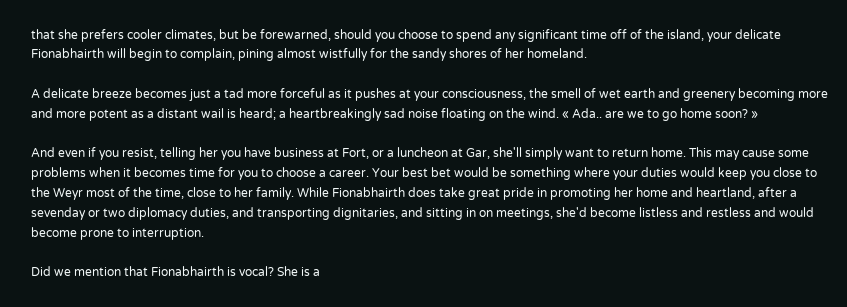that she prefers cooler climates, but be forewarned, should you choose to spend any significant time off of the island, your delicate Fionabhairth will begin to complain, pining almost wistfully for the sandy shores of her homeland.

A delicate breeze becomes just a tad more forceful as it pushes at your consciousness, the smell of wet earth and greenery becoming more and more potent as a distant wail is heard; a heartbreakingly sad noise floating on the wind. « Ada.. are we to go home soon? »

And even if you resist, telling her you have business at Fort, or a luncheon at Gar, she'll simply want to return home. This may cause some problems when it becomes time for you to choose a career. Your best bet would be something where your duties would keep you close to the Weyr most of the time, close to her family. While Fionabhairth does take great pride in promoting her home and heartland, after a sevenday or two diplomacy duties, and transporting dignitaries, and sitting in on meetings, she'd become listless and restless and would become prone to interruption.

Did we mention that Fionabhairth is vocal? She is a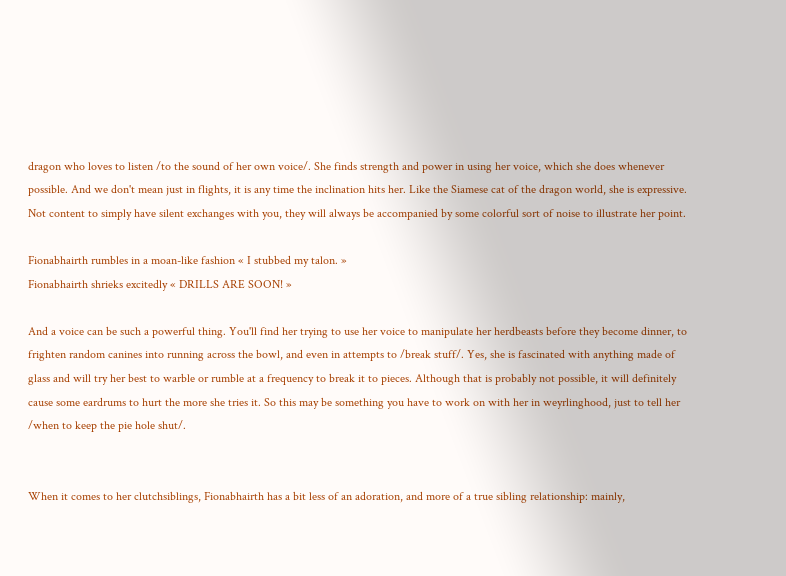dragon who loves to listen /to the sound of her own voice/. She finds strength and power in using her voice, which she does whenever possible. And we don't mean just in flights, it is any time the inclination hits her. Like the Siamese cat of the dragon world, she is expressive. Not content to simply have silent exchanges with you, they will always be accompanied by some colorful sort of noise to illustrate her point.

Fionabhairth rumbles in a moan-like fashion « I stubbed my talon. »
Fionabhairth shrieks excitedly « DRILLS ARE SOON! »

And a voice can be such a powerful thing. You'll find her trying to use her voice to manipulate her herdbeasts before they become dinner, to frighten random canines into running across the bowl, and even in attempts to /break stuff/. Yes, she is fascinated with anything made of glass and will try her best to warble or rumble at a frequency to break it to pieces. Although that is probably not possible, it will definitely cause some eardrums to hurt the more she tries it. So this may be something you have to work on with her in weyrlinghood, just to tell her /when to keep the pie hole shut/.


When it comes to her clutchsiblings, Fionabhairth has a bit less of an adoration, and more of a true sibling relationship: mainly,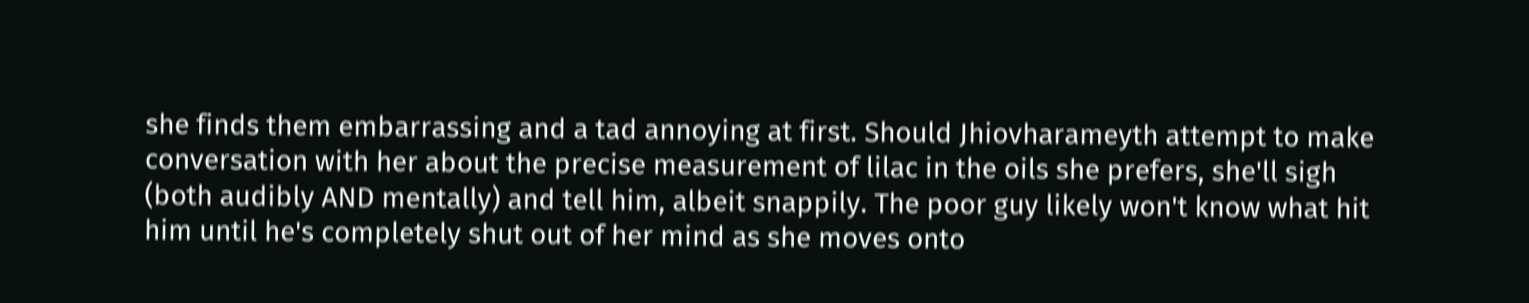she finds them embarrassing and a tad annoying at first. Should Jhiovharameyth attempt to make conversation with her about the precise measurement of lilac in the oils she prefers, she'll sigh (both audibly AND mentally) and tell him, albeit snappily. The poor guy likely won't know what hit him until he's completely shut out of her mind as she moves onto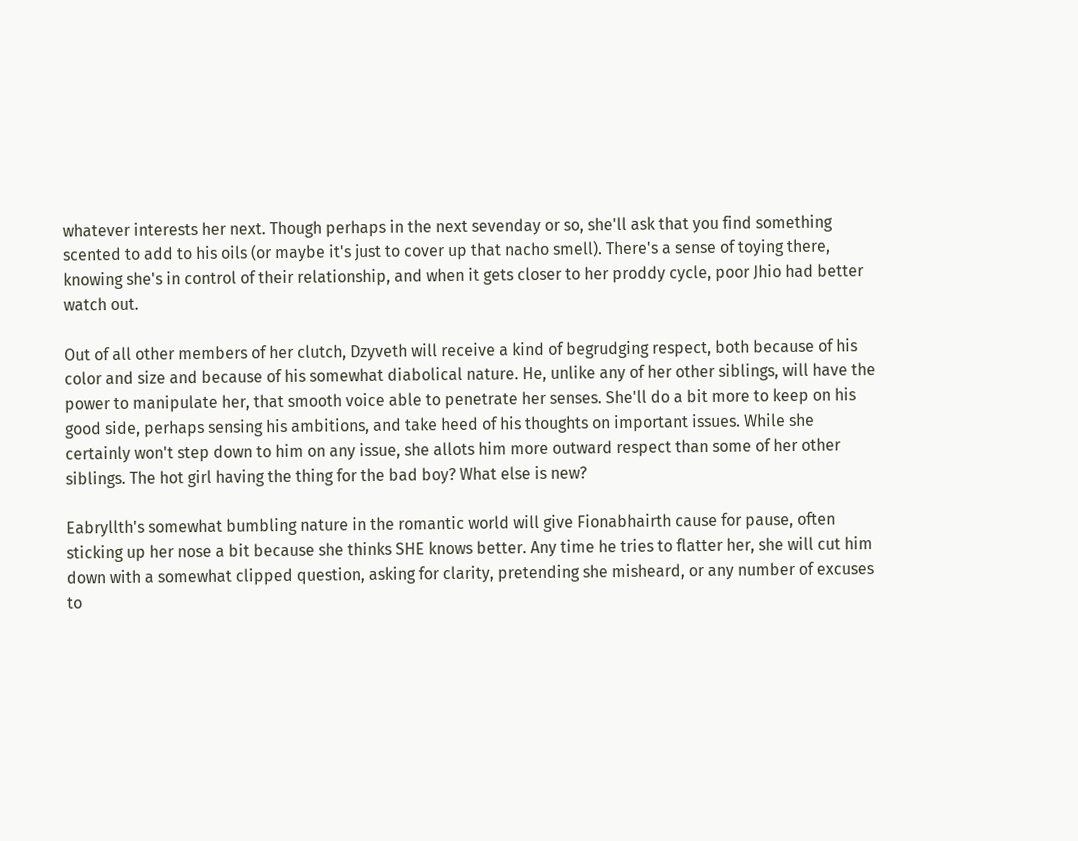whatever interests her next. Though perhaps in the next sevenday or so, she'll ask that you find something scented to add to his oils (or maybe it's just to cover up that nacho smell). There's a sense of toying there, knowing she's in control of their relationship, and when it gets closer to her proddy cycle, poor Jhio had better watch out.

Out of all other members of her clutch, Dzyveth will receive a kind of begrudging respect, both because of his color and size and because of his somewhat diabolical nature. He, unlike any of her other siblings, will have the power to manipulate her, that smooth voice able to penetrate her senses. She'll do a bit more to keep on his good side, perhaps sensing his ambitions, and take heed of his thoughts on important issues. While she certainly won't step down to him on any issue, she allots him more outward respect than some of her other siblings. The hot girl having the thing for the bad boy? What else is new?

Eabryllth's somewhat bumbling nature in the romantic world will give Fionabhairth cause for pause, often sticking up her nose a bit because she thinks SHE knows better. Any time he tries to flatter her, she will cut him down with a somewhat clipped question, asking for clarity, pretending she misheard, or any number of excuses to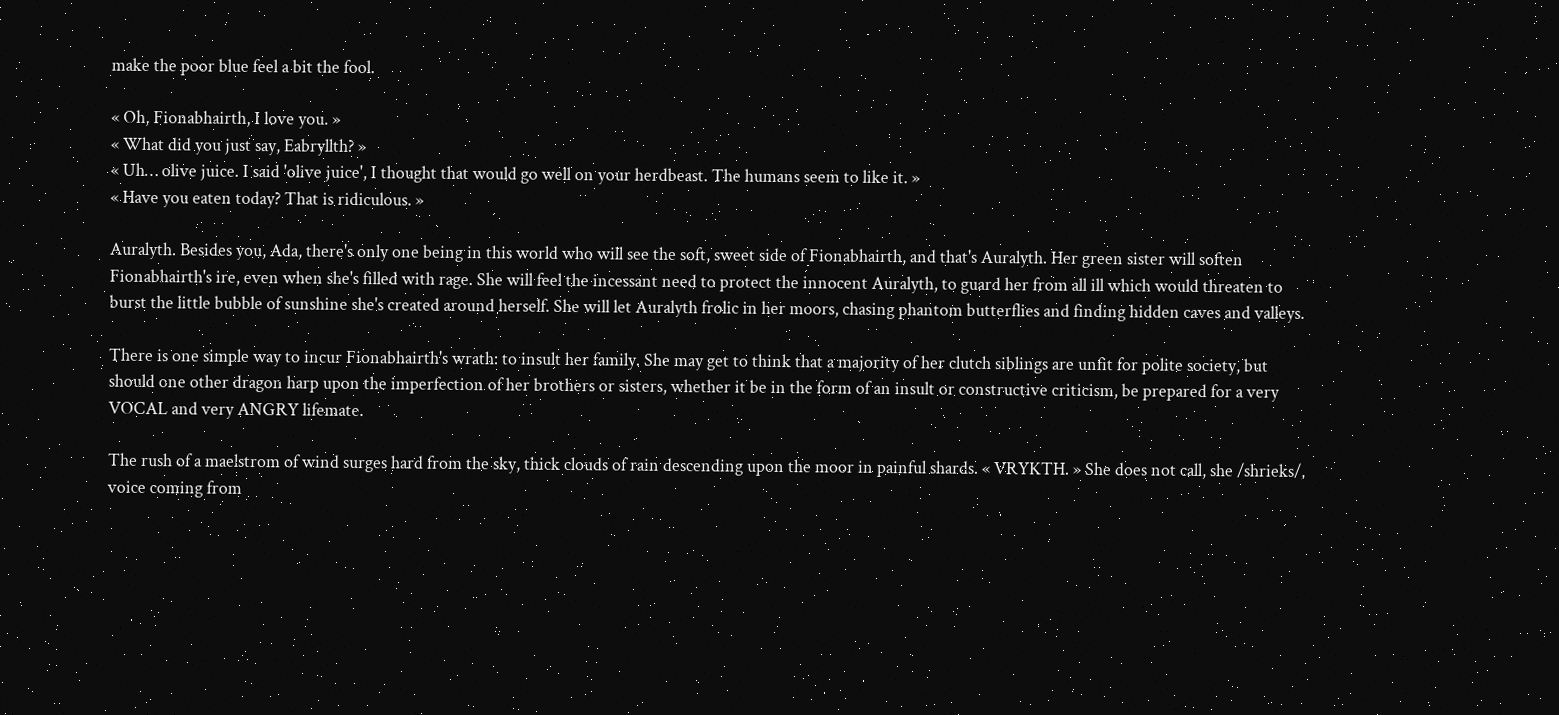make the poor blue feel a bit the fool.

« Oh, Fionabhairth, I love you. »
« What did you just say, Eabryllth? »
« Uh… olive juice. I said 'olive juice', I thought that would go well on your herdbeast. The humans seem to like it. »
« Have you eaten today? That is ridiculous. »

Auralyth. Besides you, Ada, there's only one being in this world who will see the soft, sweet side of Fionabhairth, and that's Auralyth. Her green sister will soften Fionabhairth's ire, even when she's filled with rage. She will feel the incessant need to protect the innocent Auralyth, to guard her from all ill which would threaten to burst the little bubble of sunshine she's created around herself. She will let Auralyth frolic in her moors, chasing phantom butterflies and finding hidden caves and valleys.

There is one simple way to incur Fionabhairth's wrath: to insult her family. She may get to think that a majority of her clutch siblings are unfit for polite society, but should one other dragon harp upon the imperfection of her brothers or sisters, whether it be in the form of an insult or constructive criticism, be prepared for a very VOCAL and very ANGRY lifemate.

The rush of a maelstrom of wind surges hard from the sky, thick clouds of rain descending upon the moor in painful shards. « VRYKTH. » She does not call, she /shrieks/, voice coming from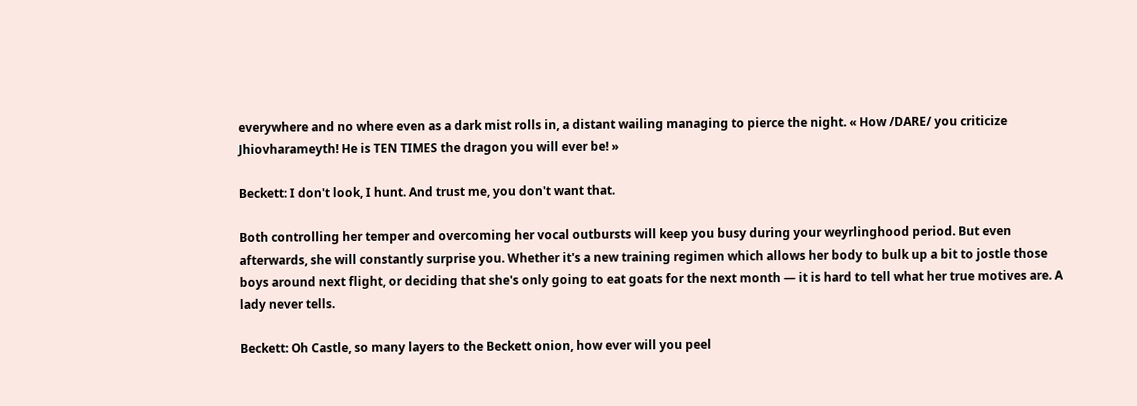everywhere and no where even as a dark mist rolls in, a distant wailing managing to pierce the night. « How /DARE/ you criticize Jhiovharameyth! He is TEN TIMES the dragon you will ever be! »

Beckett: I don't look, I hunt. And trust me, you don't want that.

Both controlling her temper and overcoming her vocal outbursts will keep you busy during your weyrlinghood period. But even afterwards, she will constantly surprise you. Whether it's a new training regimen which allows her body to bulk up a bit to jostle those boys around next flight, or deciding that she's only going to eat goats for the next month — it is hard to tell what her true motives are. A lady never tells.

Beckett: Oh Castle, so many layers to the Beckett onion, how ever will you peel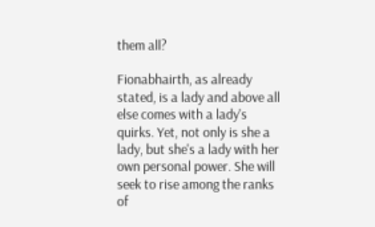them all?

Fionabhairth, as already stated, is a lady and above all else comes with a lady's quirks. Yet, not only is she a lady, but she's a lady with her own personal power. She will seek to rise among the ranks of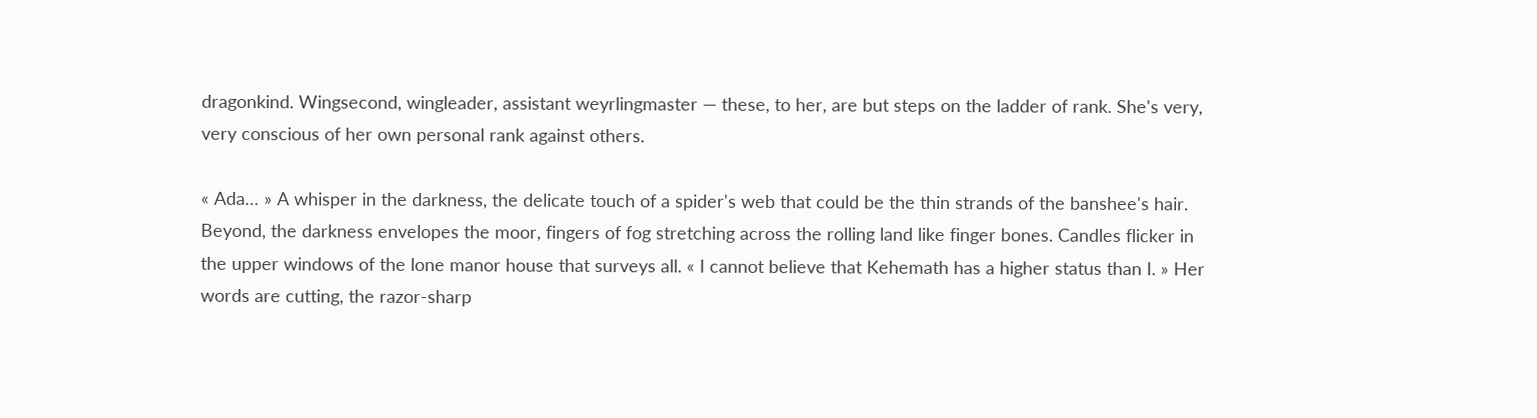dragonkind. Wingsecond, wingleader, assistant weyrlingmaster — these, to her, are but steps on the ladder of rank. She's very, very conscious of her own personal rank against others.

« Ada… » A whisper in the darkness, the delicate touch of a spider's web that could be the thin strands of the banshee's hair. Beyond, the darkness envelopes the moor, fingers of fog stretching across the rolling land like finger bones. Candles flicker in the upper windows of the lone manor house that surveys all. « I cannot believe that Kehemath has a higher status than I. » Her words are cutting, the razor-sharp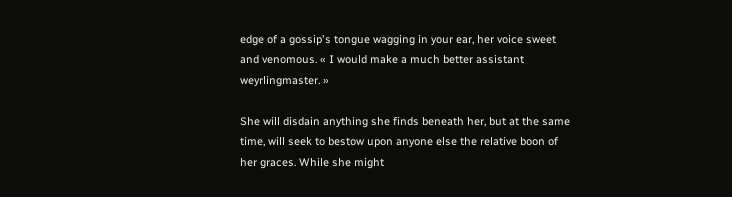edge of a gossip's tongue wagging in your ear, her voice sweet and venomous. « I would make a much better assistant weyrlingmaster. »

She will disdain anything she finds beneath her, but at the same time, will seek to bestow upon anyone else the relative boon of her graces. While she might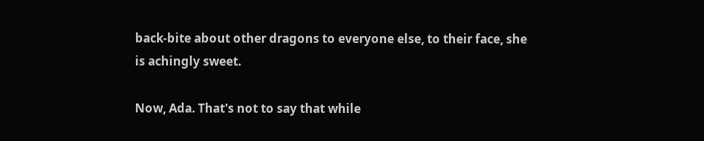back-bite about other dragons to everyone else, to their face, she is achingly sweet.

Now, Ada. That's not to say that while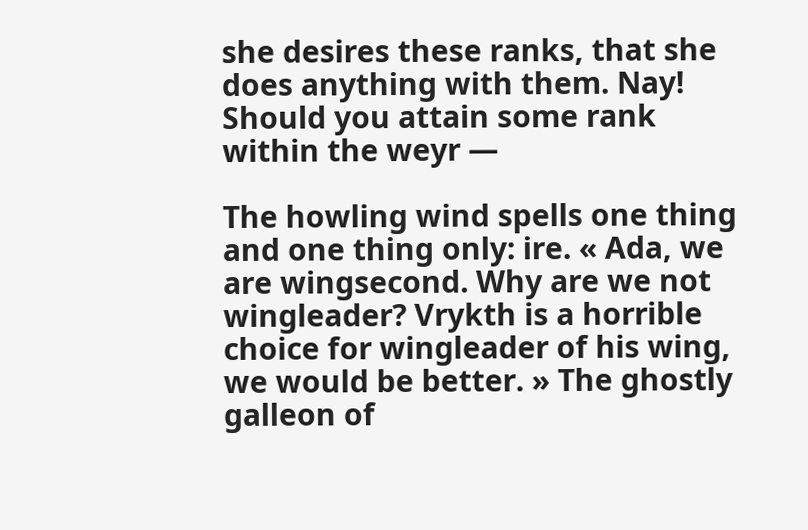she desires these ranks, that she does anything with them. Nay! Should you attain some rank within the weyr —

The howling wind spells one thing and one thing only: ire. « Ada, we are wingsecond. Why are we not wingleader? Vrykth is a horrible choice for wingleader of his wing, we would be better. » The ghostly galleon of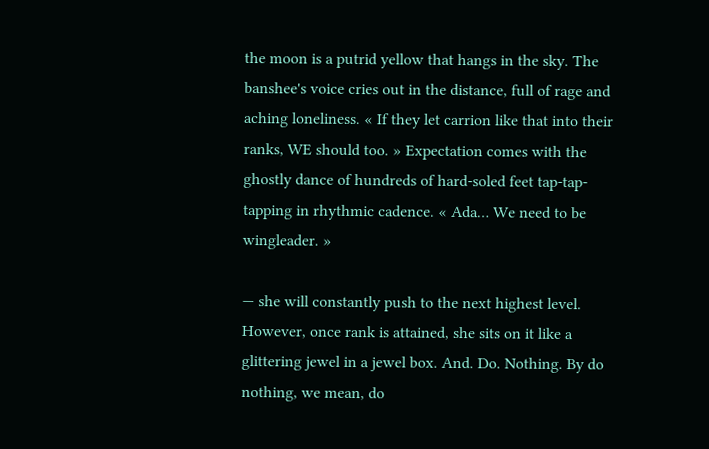the moon is a putrid yellow that hangs in the sky. The banshee's voice cries out in the distance, full of rage and aching loneliness. « If they let carrion like that into their ranks, WE should too. » Expectation comes with the ghostly dance of hundreds of hard-soled feet tap-tap-tapping in rhythmic cadence. « Ada… We need to be wingleader. »

— she will constantly push to the next highest level. However, once rank is attained, she sits on it like a glittering jewel in a jewel box. And. Do. Nothing. By do nothing, we mean, do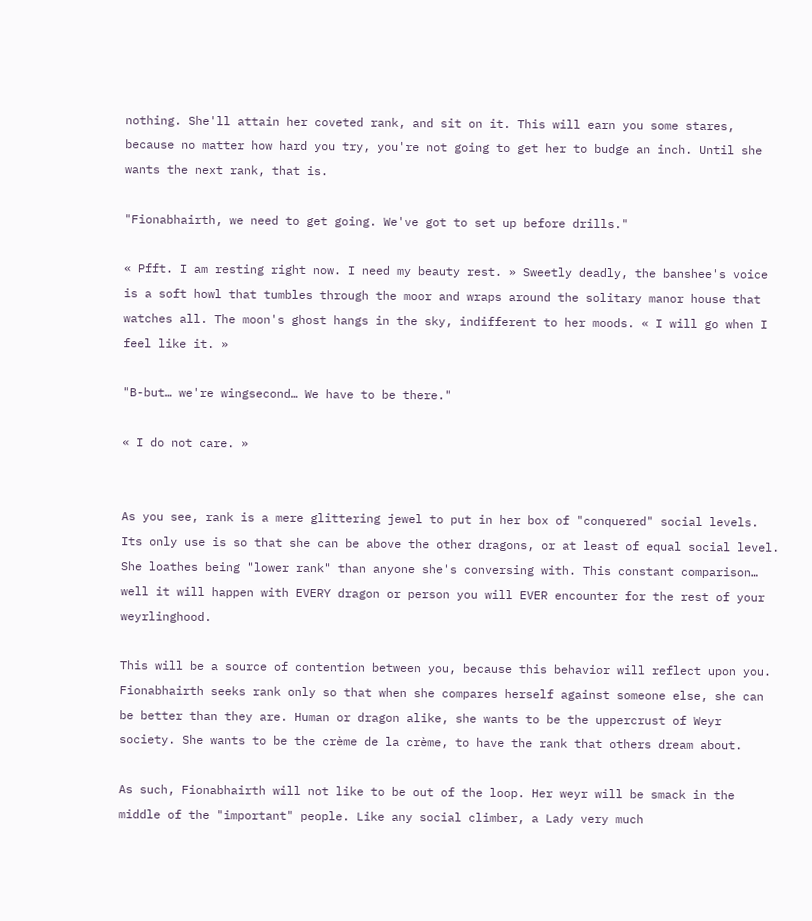nothing. She'll attain her coveted rank, and sit on it. This will earn you some stares, because no matter how hard you try, you're not going to get her to budge an inch. Until she wants the next rank, that is.

"Fionabhairth, we need to get going. We've got to set up before drills."

« Pfft. I am resting right now. I need my beauty rest. » Sweetly deadly, the banshee's voice is a soft howl that tumbles through the moor and wraps around the solitary manor house that watches all. The moon's ghost hangs in the sky, indifferent to her moods. « I will go when I feel like it. »

"B-but… we're wingsecond… We have to be there."

« I do not care. »


As you see, rank is a mere glittering jewel to put in her box of "conquered" social levels. Its only use is so that she can be above the other dragons, or at least of equal social level. She loathes being "lower rank" than anyone she's conversing with. This constant comparison… well it will happen with EVERY dragon or person you will EVER encounter for the rest of your weyrlinghood.

This will be a source of contention between you, because this behavior will reflect upon you. Fionabhairth seeks rank only so that when she compares herself against someone else, she can be better than they are. Human or dragon alike, she wants to be the uppercrust of Weyr society. She wants to be the crème de la crème, to have the rank that others dream about.

As such, Fionabhairth will not like to be out of the loop. Her weyr will be smack in the middle of the "important" people. Like any social climber, a Lady very much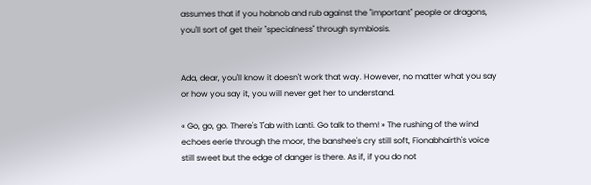assumes that if you hobnob and rub against the "important" people or dragons, you'll sort of get their "specialness" through symbiosis.


Ada, dear, you'll know it doesn't work that way. However, no matter what you say or how you say it, you will never get her to understand.

« Go, go, go. There's T'ab with Lanti. Go talk to them! » The rushing of the wind echoes eerie through the moor, the banshee's cry still soft, Fionabhairth's voice still sweet but the edge of danger is there. As if, if you do not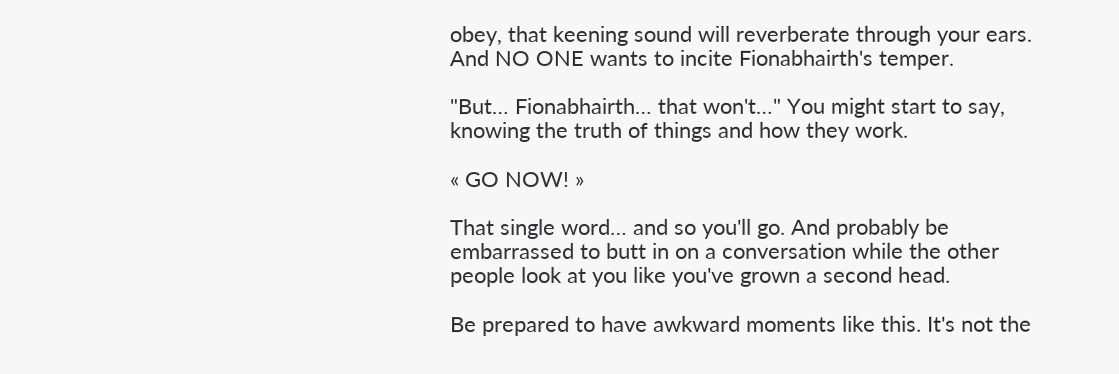obey, that keening sound will reverberate through your ears. And NO ONE wants to incite Fionabhairth's temper.

"But… Fionabhairth… that won't…" You might start to say, knowing the truth of things and how they work.

« GO NOW! »

That single word… and so you'll go. And probably be embarrassed to butt in on a conversation while the other people look at you like you've grown a second head.

Be prepared to have awkward moments like this. It's not the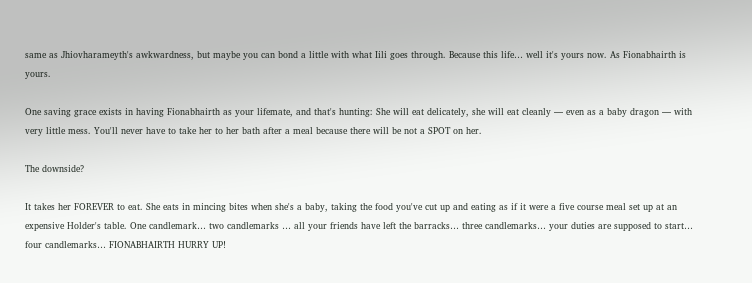same as Jhiovharameyth's awkwardness, but maybe you can bond a little with what Iili goes through. Because this life… well it's yours now. As Fionabhairth is yours.

One saving grace exists in having Fionabhairth as your lifemate, and that's hunting: She will eat delicately, she will eat cleanly — even as a baby dragon — with very little mess. You'll never have to take her to her bath after a meal because there will be not a SPOT on her.

The downside?

It takes her FOREVER to eat. She eats in mincing bites when she's a baby, taking the food you've cut up and eating as if it were a five course meal set up at an expensive Holder's table. One candlemark… two candlemarks … all your friends have left the barracks… three candlemarks… your duties are supposed to start… four candlemarks… FIONABHAIRTH HURRY UP!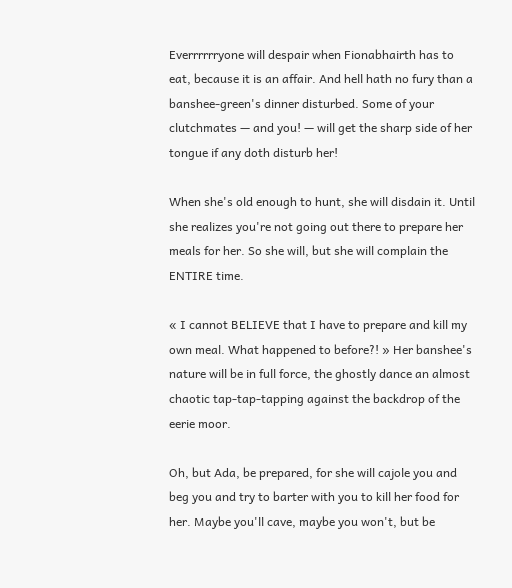Everrrrrryone will despair when Fionabhairth has to eat, because it is an affair. And hell hath no fury than a banshee-green's dinner disturbed. Some of your clutchmates — and you! — will get the sharp side of her tongue if any doth disturb her!

When she's old enough to hunt, she will disdain it. Until she realizes you're not going out there to prepare her meals for her. So she will, but she will complain the ENTIRE time.

« I cannot BELIEVE that I have to prepare and kill my own meal. What happened to before?! » Her banshee's nature will be in full force, the ghostly dance an almost chaotic tap-tap-tapping against the backdrop of the eerie moor.

Oh, but Ada, be prepared, for she will cajole you and beg you and try to barter with you to kill her food for her. Maybe you'll cave, maybe you won't, but be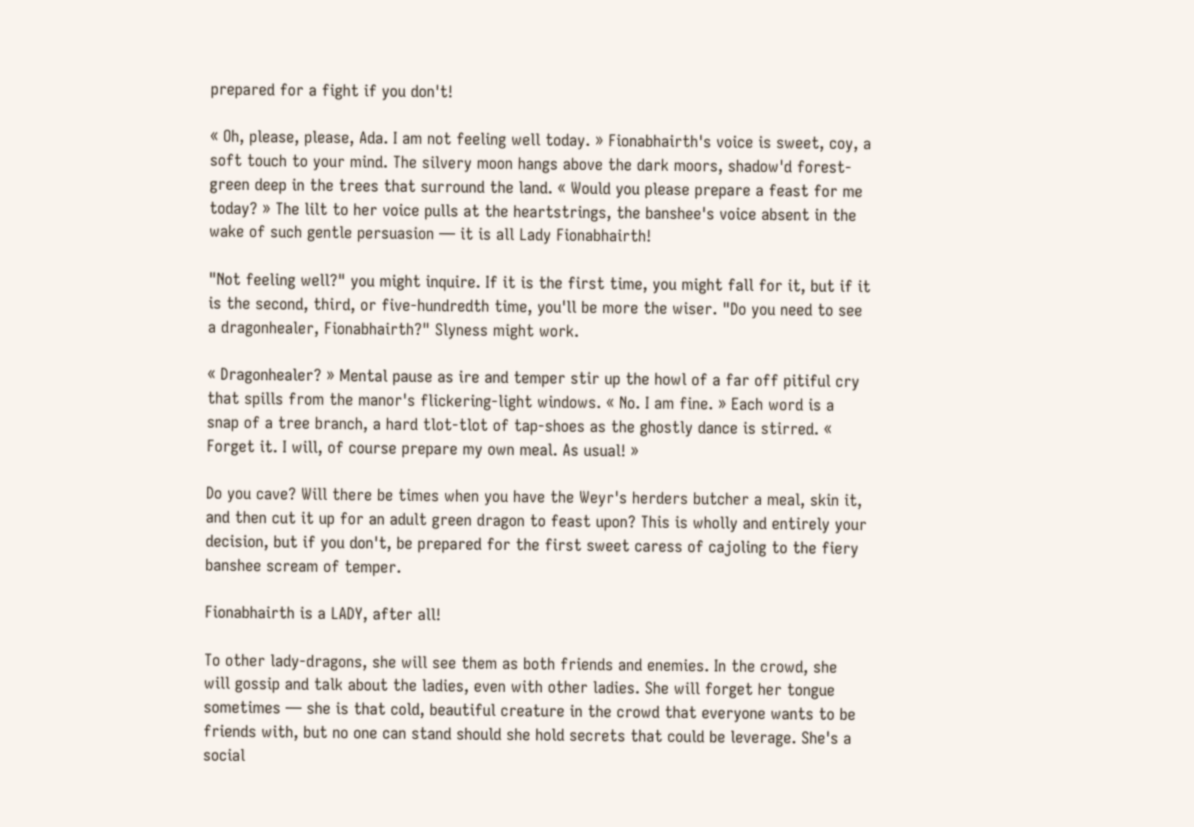prepared for a fight if you don't!

« Oh, please, please, Ada. I am not feeling well today. » Fionabhairth's voice is sweet, coy, a soft touch to your mind. The silvery moon hangs above the dark moors, shadow'd forest-green deep in the trees that surround the land. « Would you please prepare a feast for me today? » The lilt to her voice pulls at the heartstrings, the banshee's voice absent in the wake of such gentle persuasion — it is all Lady Fionabhairth!

"Not feeling well?" you might inquire. If it is the first time, you might fall for it, but if it is the second, third, or five-hundredth time, you'll be more the wiser. "Do you need to see a dragonhealer, Fionabhairth?" Slyness might work.

« Dragonhealer? » Mental pause as ire and temper stir up the howl of a far off pitiful cry that spills from the manor's flickering-light windows. « No. I am fine. » Each word is a snap of a tree branch, a hard tlot-tlot of tap-shoes as the ghostly dance is stirred. « Forget it. I will, of course prepare my own meal. As usual! »

Do you cave? Will there be times when you have the Weyr's herders butcher a meal, skin it, and then cut it up for an adult green dragon to feast upon? This is wholly and entirely your decision, but if you don't, be prepared for the first sweet caress of cajoling to the fiery banshee scream of temper.

Fionabhairth is a LADY, after all!

To other lady-dragons, she will see them as both friends and enemies. In the crowd, she will gossip and talk about the ladies, even with other ladies. She will forget her tongue sometimes — she is that cold, beautiful creature in the crowd that everyone wants to be friends with, but no one can stand should she hold secrets that could be leverage. She's a social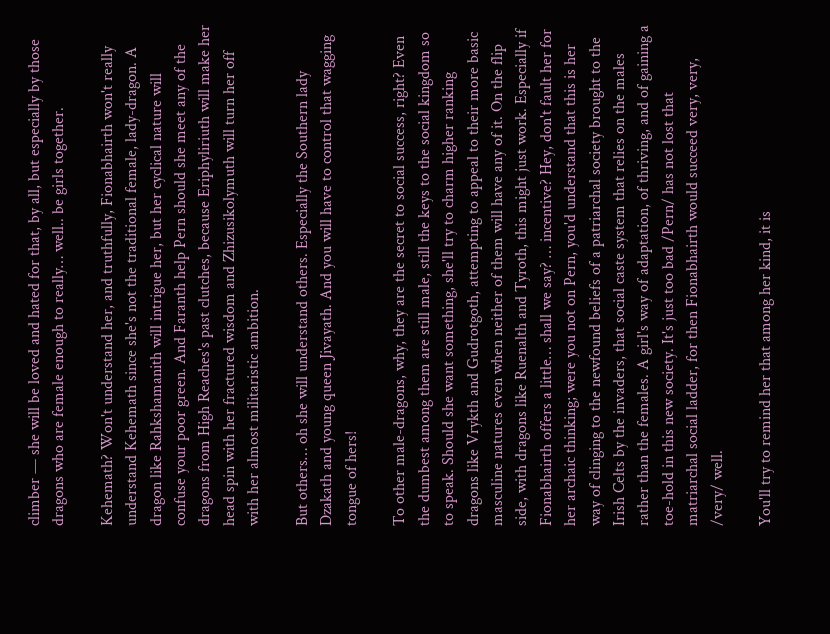climber — she will be loved and hated for that, by all, but especially by those dragons who are female enough to really… well.. be girls together.

Kehemath? Won't understand her, and truthfully, Fionabhairth won't really understand Kehemath since she's not the traditional female, lady-dragon. A dragon like Rahkshamanith will intrigue her, but her cyclical nature will confuse your poor green. And Faranth help Pern should she meet any of the dragons from High Reaches's past clutches, because Eriphyliriuth will make her head spin with her fractured wisdom and Zhizusikolymuth will turn her off with her almost militaristic ambition.

But others… oh she will understand others. Especially the Southern lady Dzakath and young queen Jivayath. And you will have to control that wagging tongue of hers!

To other male-dragons, why, they are the secret to social success, right? Even the dumbest among them are still male, still the keys to the social kingdom so to speak. Should she want something, she'll try to charm higher ranking dragons like Vrykth and Gudrotgoth, attempting to appeal to their more basic masculine natures even when neither of them will have any of it. On the flip side, with dragons like Ruenalth and Tyroth, this might just work. Especially if Fionabhairth offers a little… shall we say? … incentive? Hey, don't fault her for her archaic thinking; were you not on Pern, you'd understand that this is her way of clinging to the newfound beliefs of a patriarchal society brought to the Irish Celts by the invaders, that social caste system that relies on the males rather than the females. A girl's way of adaptation, of thriving, and of gaining a toe-hold in this new society. It's just too bad /Pern/ has not lost that matriarchal social ladder, for then Fionabhairth would succeed very, very, /very/ well.

You'll try to remind her that among her kind, it is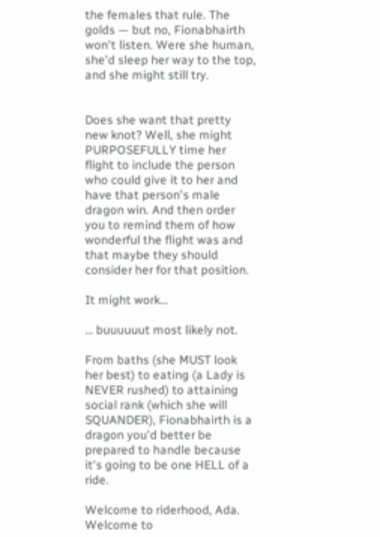the females that rule. The golds — but no, Fionabhairth won't listen. Were she human, she'd sleep her way to the top, and she might still try.


Does she want that pretty new knot? Well, she might PURPOSEFULLY time her flight to include the person who could give it to her and have that person's male dragon win. And then order you to remind them of how wonderful the flight was and that maybe they should consider her for that position.

It might work…

… buuuuuut most likely not.

From baths (she MUST look her best) to eating (a Lady is NEVER rushed) to attaining social rank (which she will SQUANDER), Fionabhairth is a dragon you'd better be prepared to handle because it's going to be one HELL of a ride.

Welcome to riderhood, Ada. Welcome to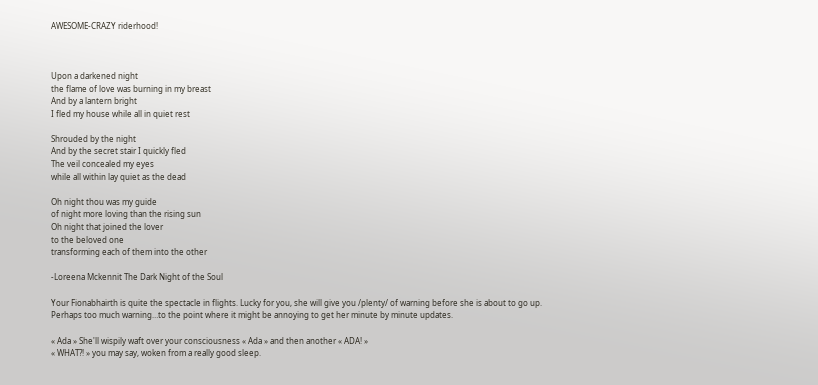AWESOME-CRAZY riderhood!



Upon a darkened night
the flame of love was burning in my breast
And by a lantern bright
I fled my house while all in quiet rest

Shrouded by the night
And by the secret stair I quickly fled
The veil concealed my eyes
while all within lay quiet as the dead

Oh night thou was my guide
of night more loving than the rising sun
Oh night that joined the lover
to the beloved one
transforming each of them into the other

-Loreena Mckennit The Dark Night of the Soul

Your Fionabhairth is quite the spectacle in flights. Lucky for you, she will give you /plenty/ of warning before she is about to go up. Perhaps too much warning…to the point where it might be annoying to get her minute by minute updates.

« Ada » She'll wispily waft over your consciousness « Ada » and then another « ADA! »
« WHAT?! » you may say, woken from a really good sleep.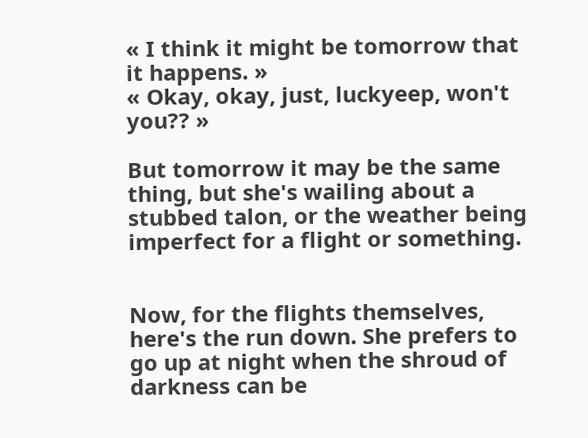« I think it might be tomorrow that it happens. »
« Okay, okay, just, luckyeep, won't you?? »

But tomorrow it may be the same thing, but she's wailing about a stubbed talon, or the weather being imperfect for a flight or something.


Now, for the flights themselves, here's the run down. She prefers to go up at night when the shroud of darkness can be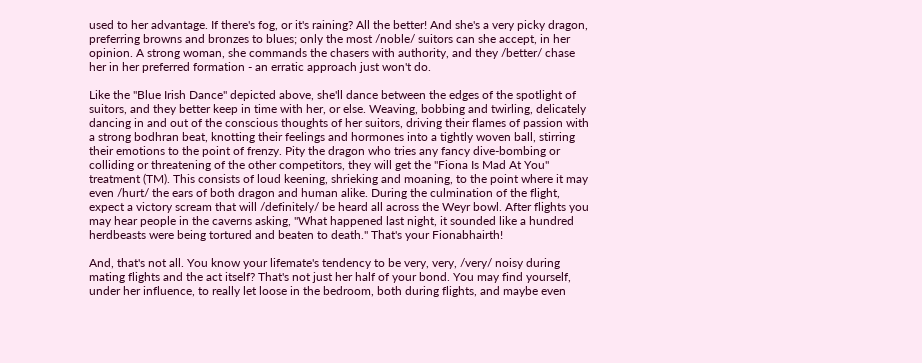used to her advantage. If there's fog, or it's raining? All the better! And she's a very picky dragon, preferring browns and bronzes to blues; only the most /noble/ suitors can she accept, in her opinion. A strong woman, she commands the chasers with authority, and they /better/ chase her in her preferred formation - an erratic approach just won't do.

Like the "Blue Irish Dance" depicted above, she'll dance between the edges of the spotlight of suitors, and they better keep in time with her, or else. Weaving, bobbing and twirling, delicately dancing in and out of the conscious thoughts of her suitors, driving their flames of passion with a strong bodhran beat, knotting their feelings and hormones into a tightly woven ball, stirring their emotions to the point of frenzy. Pity the dragon who tries any fancy dive-bombing or colliding or threatening of the other competitors, they will get the "Fiona Is Mad At You" treatment (TM). This consists of loud keening, shrieking and moaning, to the point where it may even /hurt/ the ears of both dragon and human alike. During the culmination of the flight, expect a victory scream that will /definitely/ be heard all across the Weyr bowl. After flights you may hear people in the caverns asking, "What happened last night, it sounded like a hundred herdbeasts were being tortured and beaten to death." That's your Fionabhairth!

And, that's not all. You know your lifemate's tendency to be very, very, /very/ noisy during mating flights and the act itself? That's not just her half of your bond. You may find yourself, under her influence, to really let loose in the bedroom, both during flights, and maybe even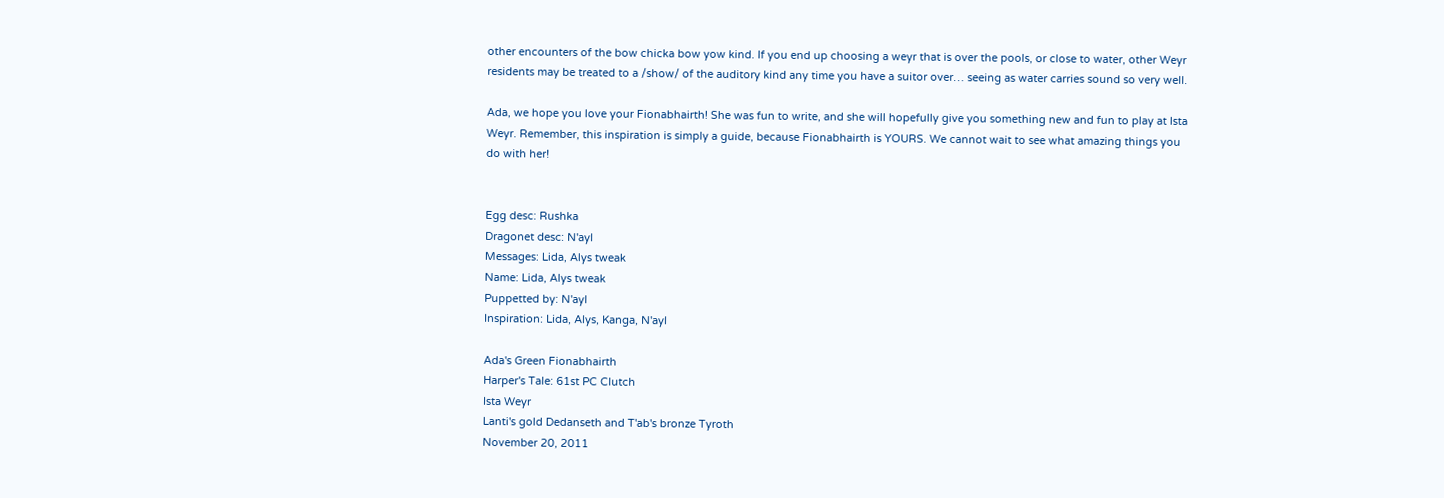other encounters of the bow chicka bow yow kind. If you end up choosing a weyr that is over the pools, or close to water, other Weyr residents may be treated to a /show/ of the auditory kind any time you have a suitor over… seeing as water carries sound so very well.

Ada, we hope you love your Fionabhairth! She was fun to write, and she will hopefully give you something new and fun to play at Ista Weyr. Remember, this inspiration is simply a guide, because Fionabhairth is YOURS. We cannot wait to see what amazing things you do with her!


Egg desc: Rushka
Dragonet desc: N'ayl
Messages: Lida, Alys tweak
Name: Lida, Alys tweak
Puppetted by: N'ayl
Inspiration: Lida, Alys, Kanga, N'ayl

Ada's Green Fionabhairth
Harper's Tale: 61st PC Clutch
Ista Weyr
Lanti's gold Dedanseth and T'ab's bronze Tyroth
November 20, 2011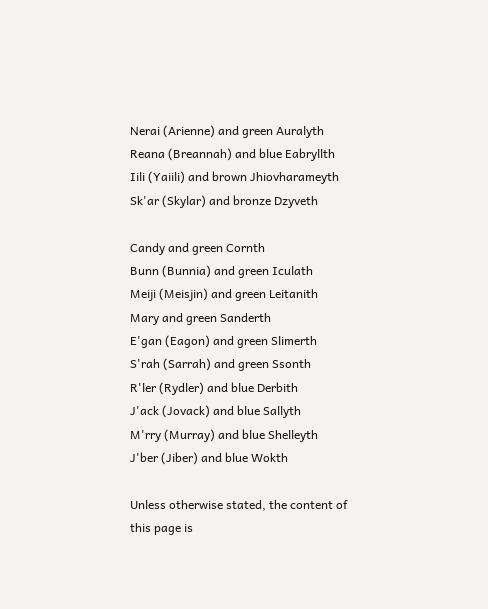Nerai (Arienne) and green Auralyth
Reana (Breannah) and blue Eabryllth
Iili (Yaiili) and brown Jhiovharameyth
Sk'ar (Skylar) and bronze Dzyveth

Candy and green Cornth
Bunn (Bunnia) and green Iculath
Meiji (Meisjin) and green Leitanith
Mary and green Sanderth
E'gan (Eagon) and green Slimerth
S'rah (Sarrah) and green Ssonth
R'ler (Rydler) and blue Derbith
J'ack (Jovack) and blue Sallyth
M'rry (Murray) and blue Shelleyth
J'ber (Jiber) and blue Wokth

Unless otherwise stated, the content of this page is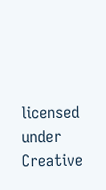licensed under Creative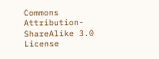Commons Attribution-ShareAlike 3.0 License